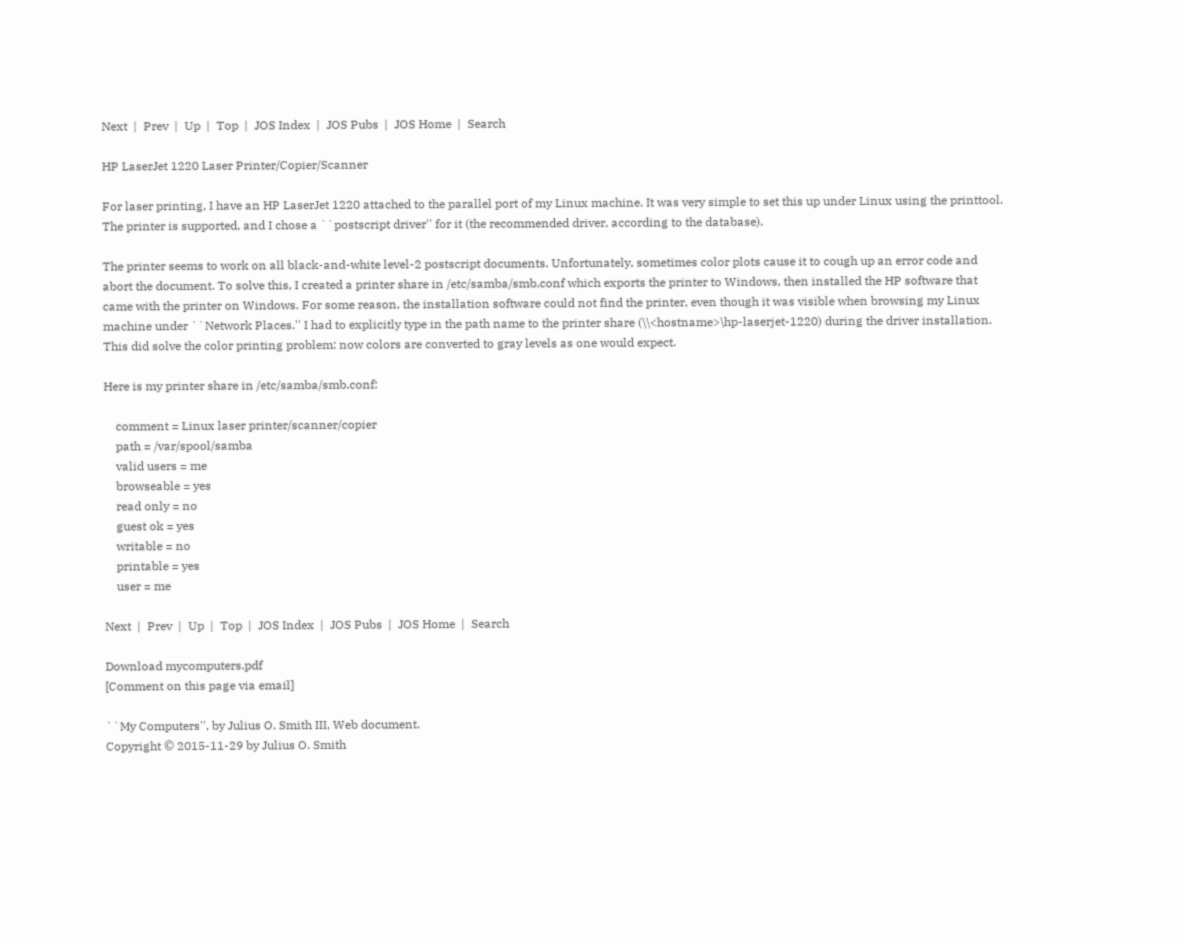Next  |  Prev  |  Up  |  Top  |  JOS Index  |  JOS Pubs  |  JOS Home  |  Search

HP LaserJet 1220 Laser Printer/Copier/Scanner

For laser printing, I have an HP LaserJet 1220 attached to the parallel port of my Linux machine. It was very simple to set this up under Linux using the printtool. The printer is supported, and I chose a ``postscript driver'' for it (the recommended driver, according to the database).

The printer seems to work on all black-and-white level-2 postscript documents. Unfortunately, sometimes color plots cause it to cough up an error code and abort the document. To solve this, I created a printer share in /etc/samba/smb.conf which exports the printer to Windows, then installed the HP software that came with the printer on Windows. For some reason, the installation software could not find the printer, even though it was visible when browsing my Linux machine under ``Network Places.'' I had to explicitly type in the path name to the printer share (\\<hostname>\hp-laserjet-1220) during the driver installation. This did solve the color printing problem: now colors are converted to gray levels as one would expect.

Here is my printer share in /etc/samba/smb.conf:

    comment = Linux laser printer/scanner/copier
    path = /var/spool/samba
    valid users = me
    browseable = yes
    read only = no
    guest ok = yes
    writable = no
    printable = yes
    user = me

Next  |  Prev  |  Up  |  Top  |  JOS Index  |  JOS Pubs  |  JOS Home  |  Search

Download mycomputers.pdf
[Comment on this page via email]

``My Computers'', by Julius O. Smith III, Web document.
Copyright © 2015-11-29 by Julius O. Smith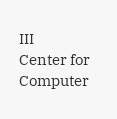III
Center for Computer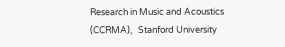Research in Music and Acoustics (CCRMA),   Stanford University